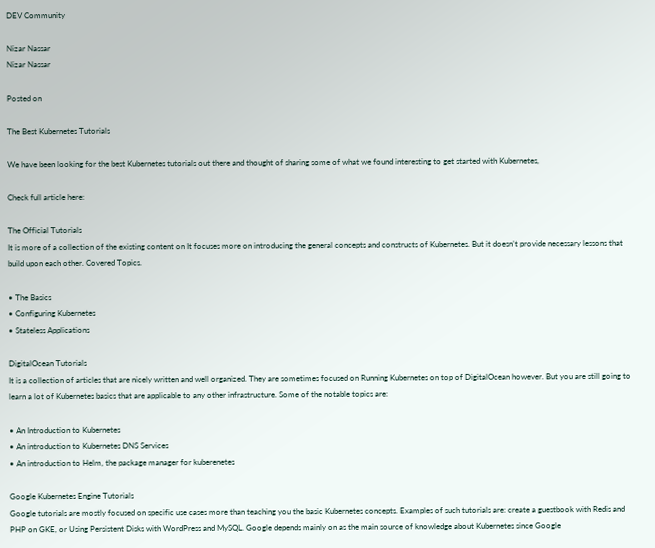DEV Community

Nizar Nassar
Nizar Nassar

Posted on

The Best Kubernetes Tutorials

We have been looking for the best Kubernetes tutorials out there and thought of sharing some of what we found interesting to get started with Kubernetes,

Check full article here:

The Official Tutorials
It is more of a collection of the existing content on It focuses more on introducing the general concepts and constructs of Kubernetes. But it doesn’t provide necessary lessons that build upon each other. Covered Topics.

• The Basics
• Configuring Kubernetes
• Stateless Applications

DigitalOcean Tutorials
It is a collection of articles that are nicely written and well organized. They are sometimes focused on Running Kubernetes on top of DigitalOcean however. But you are still going to learn a lot of Kubernetes basics that are applicable to any other infrastructure. Some of the notable topics are:

• An Introduction to Kubernetes
• An introduction to Kubernetes DNS Services
• An introduction to Helm, the package manager for kuberenetes

Google Kubernetes Engine Tutorials
Google tutorials are mostly focused on specific use cases more than teaching you the basic Kubernetes concepts. Examples of such tutorials are: create a guestbook with Redis and PHP on GKE, or Using Persistent Disks with WordPress and MySQL. Google depends mainly on as the main source of knowledge about Kubernetes since Google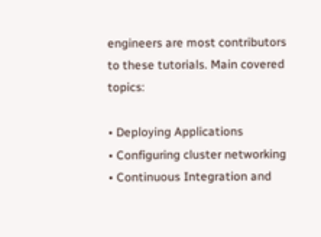engineers are most contributors to these tutorials. Main covered topics:

• Deploying Applications
• Configuring cluster networking
• Continuous Integration and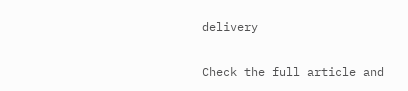delivery

Check the full article and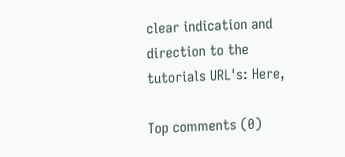clear indication and direction to the tutorials URL's: Here,

Top comments (0)